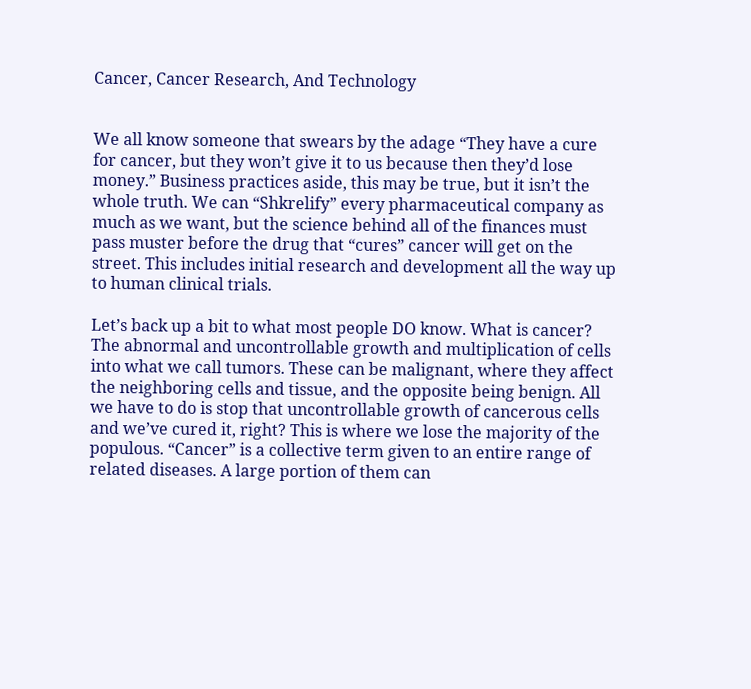Cancer, Cancer Research, And Technology


We all know someone that swears by the adage “They have a cure for cancer, but they won’t give it to us because then they’d lose money.” Business practices aside, this may be true, but it isn’t the whole truth. We can “Shkrelify” every pharmaceutical company as much as we want, but the science behind all of the finances must pass muster before the drug that “cures” cancer will get on the street. This includes initial research and development all the way up to human clinical trials.

Let’s back up a bit to what most people DO know. What is cancer? The abnormal and uncontrollable growth and multiplication of cells into what we call tumors. These can be malignant, where they affect the neighboring cells and tissue, and the opposite being benign. All we have to do is stop that uncontrollable growth of cancerous cells and we’ve cured it, right? This is where we lose the majority of the populous. “Cancer” is a collective term given to an entire range of related diseases. A large portion of them can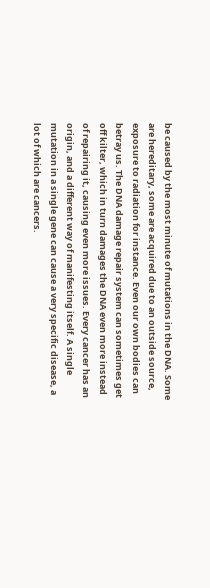be caused by the most minute of mutations in the DNA. Some are hereditary, some are acquired due to an outside source, exposure to radiation for instance. Even our own bodies can betray us. The DNA damage repair system can sometimes get off kilter, which in turn damages the DNA even more instead of repairing it, causing even more issues. Every cancer has an origin, and a different way of manifesting itself. A single mutation in a single gene can cause a very specific disease, a lot of which are cancers.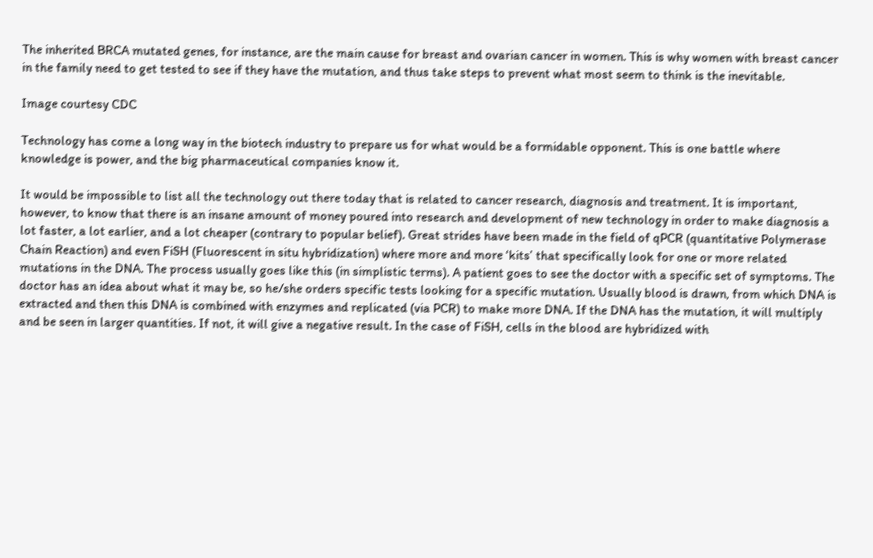The inherited BRCA mutated genes, for instance, are the main cause for breast and ovarian cancer in women. This is why women with breast cancer in the family need to get tested to see if they have the mutation, and thus take steps to prevent what most seem to think is the inevitable.

Image courtesy CDC

Technology has come a long way in the biotech industry to prepare us for what would be a formidable opponent. This is one battle where knowledge is power, and the big pharmaceutical companies know it.

It would be impossible to list all the technology out there today that is related to cancer research, diagnosis and treatment. It is important, however, to know that there is an insane amount of money poured into research and development of new technology in order to make diagnosis a lot faster, a lot earlier, and a lot cheaper (contrary to popular belief). Great strides have been made in the field of qPCR (quantitative Polymerase Chain Reaction) and even FiSH (Fluorescent in situ hybridization) where more and more ‘kits’ that specifically look for one or more related mutations in the DNA. The process usually goes like this (in simplistic terms). A patient goes to see the doctor with a specific set of symptoms. The doctor has an idea about what it may be, so he/she orders specific tests looking for a specific mutation. Usually blood is drawn, from which DNA is extracted and then this DNA is combined with enzymes and replicated (via PCR) to make more DNA. If the DNA has the mutation, it will multiply and be seen in larger quantities. If not, it will give a negative result. In the case of FiSH, cells in the blood are hybridized with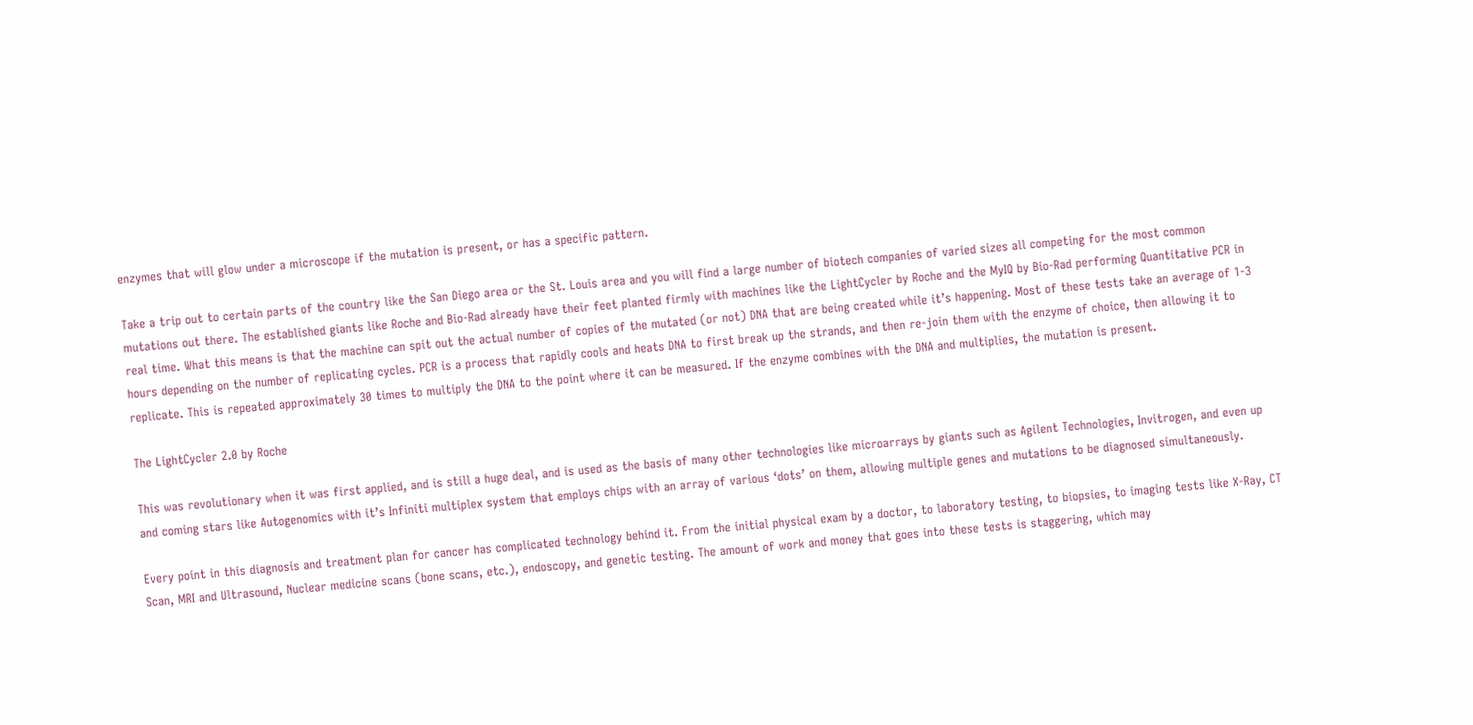enzymes that will glow under a microscope if the mutation is present, or has a specific pattern.

Take a trip out to certain parts of the country like the San Diego area or the St. Louis area and you will find a large number of biotech companies of varied sizes all competing for the most common mutations out there. The established giants like Roche and Bio-Rad already have their feet planted firmly with machines like the LightCycler by Roche and the MyIQ by Bio-Rad performing Quantitative PCR in real time. What this means is that the machine can spit out the actual number of copies of the mutated (or not) DNA that are being created while it’s happening. Most of these tests take an average of 1-3 hours depending on the number of replicating cycles. PCR is a process that rapidly cools and heats DNA to first break up the strands, and then re-join them with the enzyme of choice, then allowing it to replicate. This is repeated approximately 30 times to multiply the DNA to the point where it can be measured. If the enzyme combines with the DNA and multiplies, the mutation is present.

The LightCycler 2.0 by Roche

This was revolutionary when it was first applied, and is still a huge deal, and is used as the basis of many other technologies like microarrays by giants such as Agilent Technologies, Invitrogen, and even up and coming stars like Autogenomics with it’s Infiniti multiplex system that employs chips with an array of various ‘dots’ on them, allowing multiple genes and mutations to be diagnosed simultaneously.

Every point in this diagnosis and treatment plan for cancer has complicated technology behind it. From the initial physical exam by a doctor, to laboratory testing, to biopsies, to imaging tests like X-Ray, CT Scan, MRI and Ultrasound, Nuclear medicine scans (bone scans, etc.), endoscopy, and genetic testing. The amount of work and money that goes into these tests is staggering, which may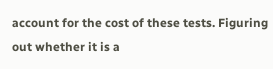account for the cost of these tests. Figuring out whether it is a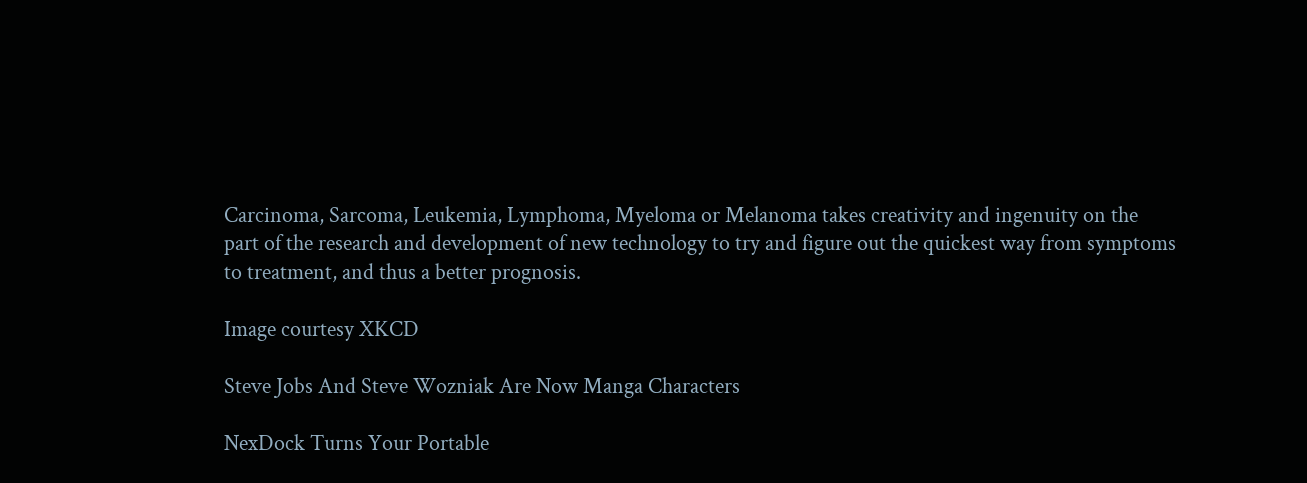Carcinoma, Sarcoma, Leukemia, Lymphoma, Myeloma or Melanoma takes creativity and ingenuity on the part of the research and development of new technology to try and figure out the quickest way from symptoms to treatment, and thus a better prognosis.

Image courtesy XKCD

Steve Jobs And Steve Wozniak Are Now Manga Characters

NexDock Turns Your Portable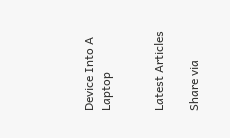Device Into A Laptop


Latest Articles

Share via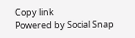Copy link
Powered by Social Snap